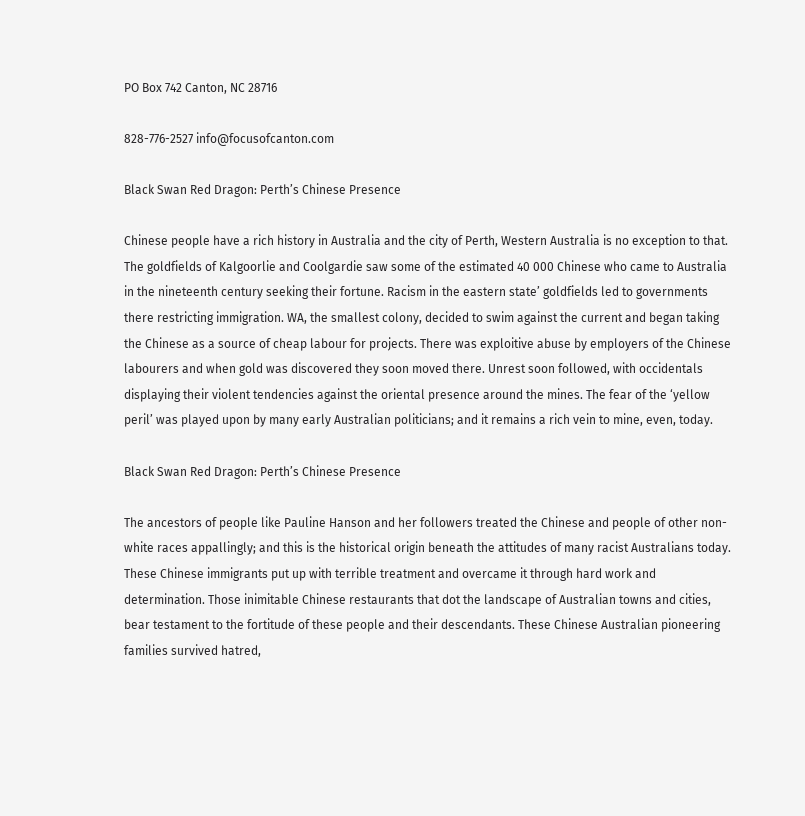PO Box 742 Canton, NC 28716

828-776-2527 info@focusofcanton.com

Black Swan Red Dragon: Perth’s Chinese Presence

Chinese people have a rich history in Australia and the city of Perth, Western Australia is no exception to that. The goldfields of Kalgoorlie and Coolgardie saw some of the estimated 40 000 Chinese who came to Australia in the nineteenth century seeking their fortune. Racism in the eastern state’ goldfields led to governments there restricting immigration. WA, the smallest colony, decided to swim against the current and began taking the Chinese as a source of cheap labour for projects. There was exploitive abuse by employers of the Chinese labourers and when gold was discovered they soon moved there. Unrest soon followed, with occidentals displaying their violent tendencies against the oriental presence around the mines. The fear of the ‘yellow peril’ was played upon by many early Australian politicians; and it remains a rich vein to mine, even, today.

Black Swan Red Dragon: Perth’s Chinese Presence

The ancestors of people like Pauline Hanson and her followers treated the Chinese and people of other non-white races appallingly; and this is the historical origin beneath the attitudes of many racist Australians today. These Chinese immigrants put up with terrible treatment and overcame it through hard work and determination. Those inimitable Chinese restaurants that dot the landscape of Australian towns and cities, bear testament to the fortitude of these people and their descendants. These Chinese Australian pioneering families survived hatred,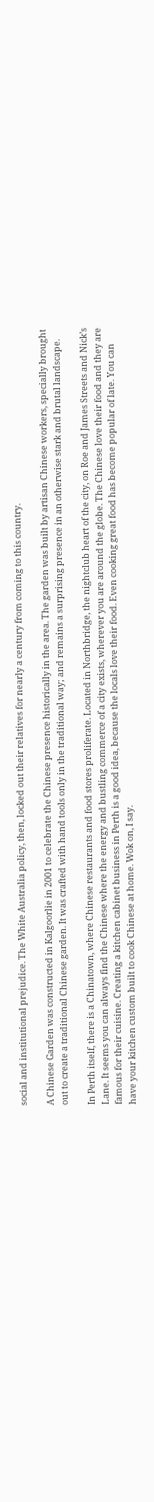social and institutional prejudice. The White Australia policy, then, locked out their relatives for nearly a century from coming to this country.

A Chinese Garden was constructed in Kalgoorlie in 2001 to celebrate the Chinese presence historically in the area. The garden was built by artisan Chinese workers, specially brought out to create a traditional Chinese garden. It was crafted with hand tools only in the traditional way; and remains a surprising presence in an otherwise stark and brutal landscape.

In Perth itself, there is a Chinatown, where Chinese restaurants and food stores proliferate. Located in Northbridge, the nightclub heart of the city, on Roe and James Streets and Nick’s Lane. It seems you can always find the Chinese where the energy and bustling commerce of a city exists, wherever you are around the globe. The Chinese love their food and they are famous for their cuisine. Creating a kitchen cabinet business in Perth is a good idea, because the locals love their food. Even cooking great food has become popular of late. You can have your kitchen custom built to cook Chinese at home. Wok on, I say.